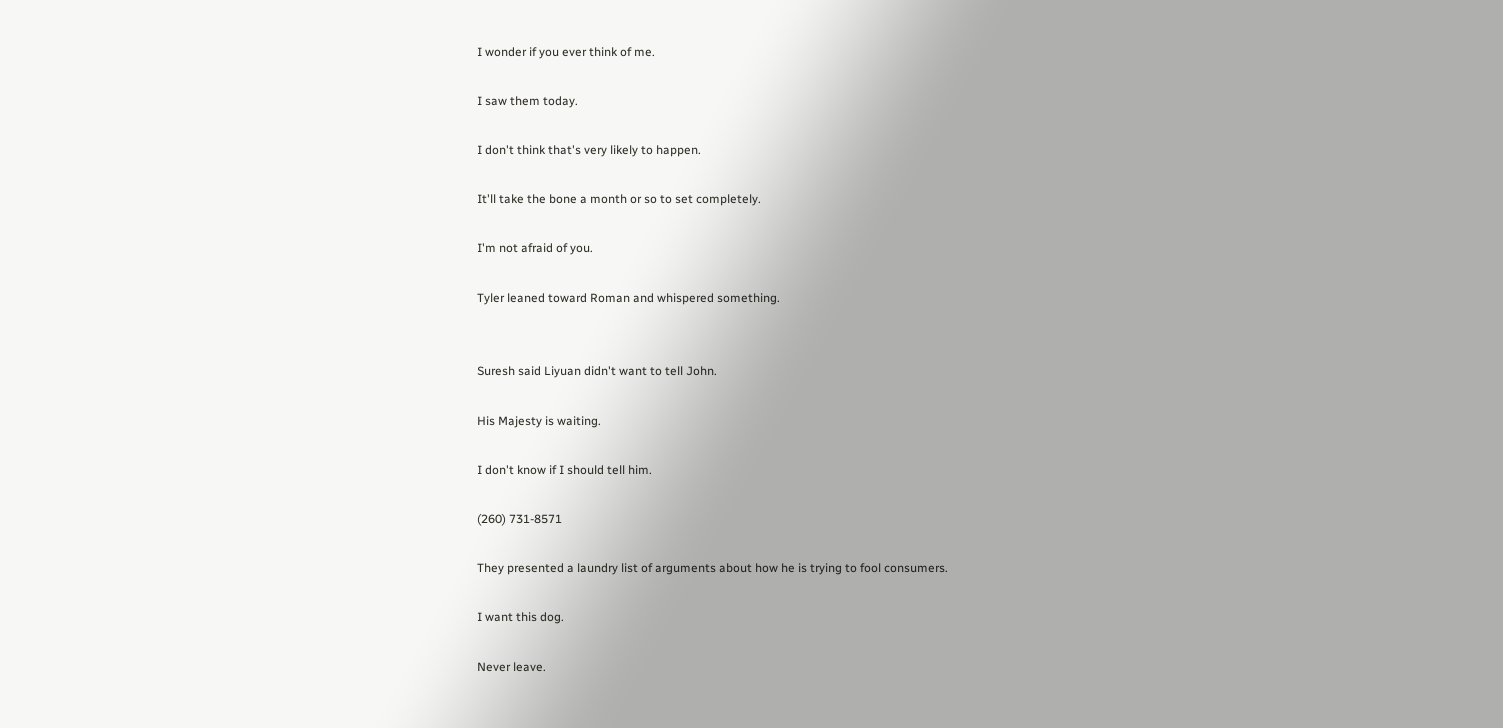I wonder if you ever think of me.

I saw them today.

I don't think that's very likely to happen.

It'll take the bone a month or so to set completely.

I'm not afraid of you.

Tyler leaned toward Roman and whispered something.


Suresh said Liyuan didn't want to tell John.

His Majesty is waiting.

I don't know if I should tell him.

(260) 731-8571

They presented a laundry list of arguments about how he is trying to fool consumers.

I want this dog.

Never leave.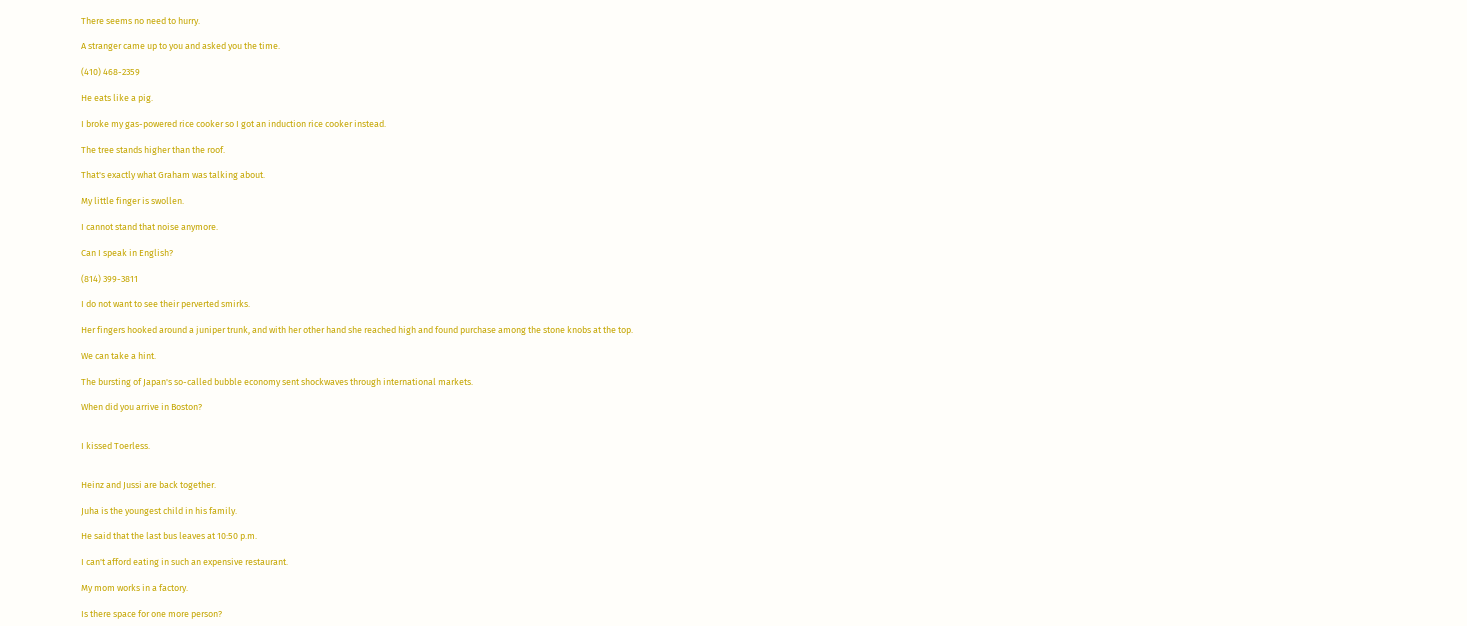There seems no need to hurry.

A stranger came up to you and asked you the time.

(410) 468-2359

He eats like a pig.

I broke my gas-powered rice cooker so I got an induction rice cooker instead.

The tree stands higher than the roof.

That's exactly what Graham was talking about.

My little finger is swollen.

I cannot stand that noise anymore.

Can I speak in English?

(814) 399-3811

I do not want to see their perverted smirks.

Her fingers hooked around a juniper trunk, and with her other hand she reached high and found purchase among the stone knobs at the top.

We can take a hint.

The bursting of Japan's so-called bubble economy sent shockwaves through international markets.

When did you arrive in Boston?


I kissed Toerless.


Heinz and Jussi are back together.

Juha is the youngest child in his family.

He said that the last bus leaves at 10:50 p.m.

I can't afford eating in such an expensive restaurant.

My mom works in a factory.

Is there space for one more person?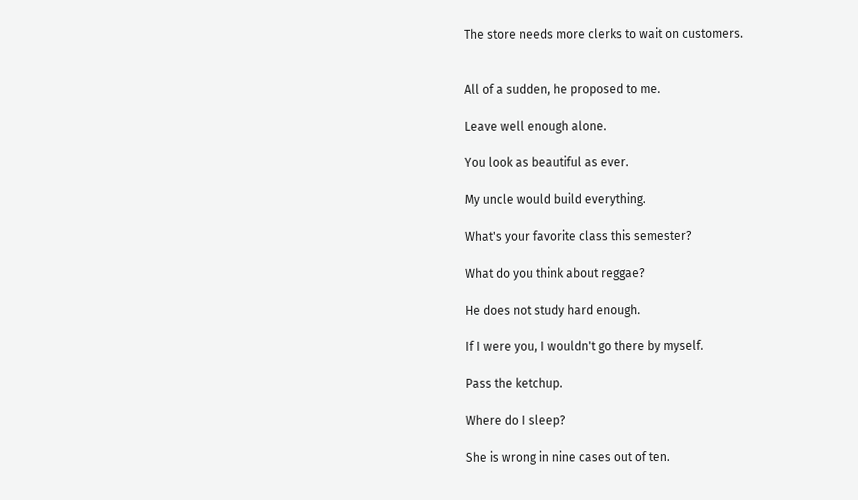The store needs more clerks to wait on customers.


All of a sudden, he proposed to me.

Leave well enough alone.

You look as beautiful as ever.

My uncle would build everything.

What's your favorite class this semester?

What do you think about reggae?

He does not study hard enough.

If I were you, I wouldn't go there by myself.

Pass the ketchup.

Where do I sleep?

She is wrong in nine cases out of ten.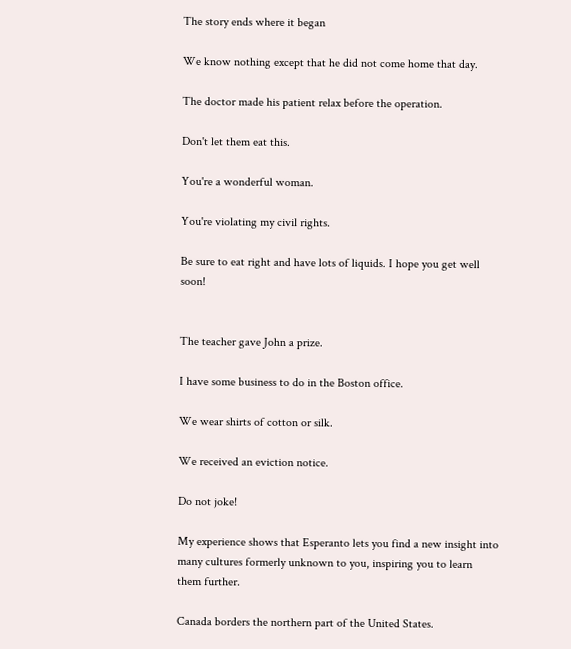The story ends where it began

We know nothing except that he did not come home that day.

The doctor made his patient relax before the operation.

Don't let them eat this.

You're a wonderful woman.

You're violating my civil rights.

Be sure to eat right and have lots of liquids. I hope you get well soon!


The teacher gave John a prize.

I have some business to do in the Boston office.

We wear shirts of cotton or silk.

We received an eviction notice.

Do not joke!

My experience shows that Esperanto lets you find a new insight into many cultures formerly unknown to you, inspiring you to learn them further.

Canada borders the northern part of the United States.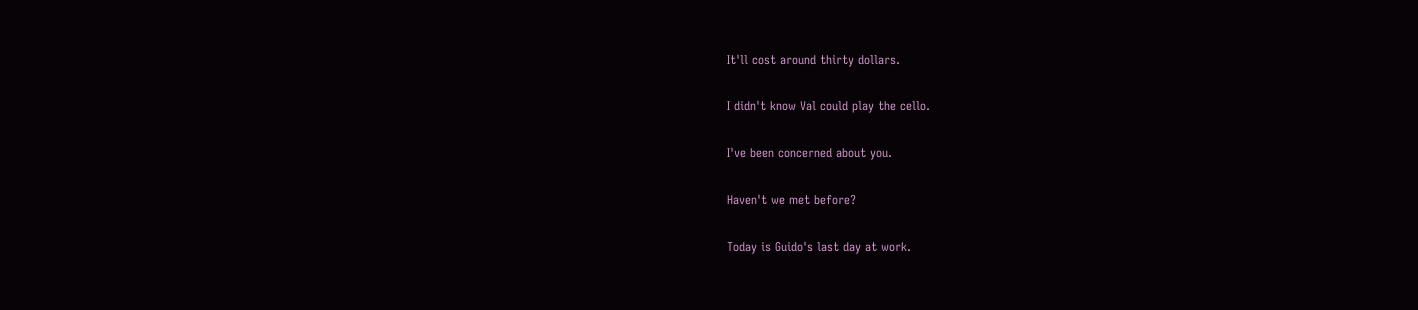It'll cost around thirty dollars.

I didn't know Val could play the cello.

I've been concerned about you.

Haven't we met before?

Today is Guido's last day at work.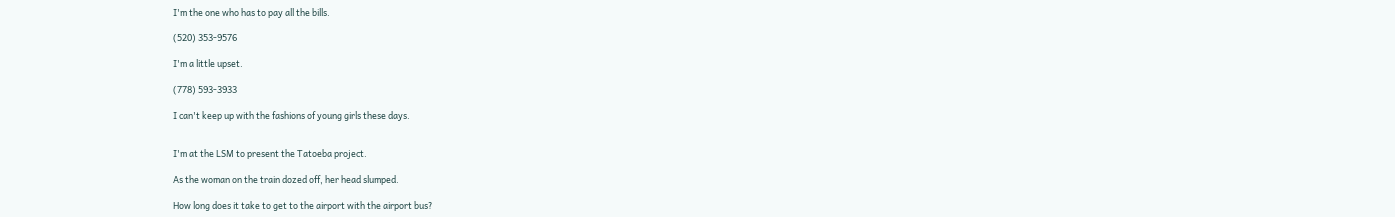I'm the one who has to pay all the bills.

(520) 353-9576

I'm a little upset.

(778) 593-3933

I can't keep up with the fashions of young girls these days.


I'm at the LSM to present the Tatoeba project.

As the woman on the train dozed off, her head slumped.

How long does it take to get to the airport with the airport bus?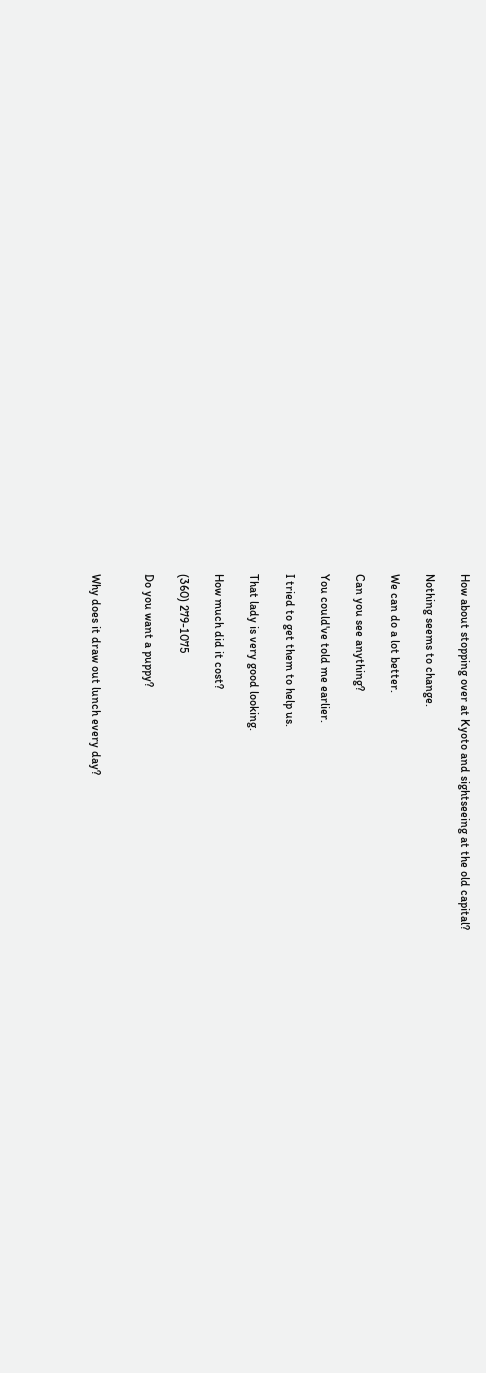How about stopping over at Kyoto and sightseeing at the old capital?

Nothing seems to change.

We can do a lot better.

Can you see anything?

You could've told me earlier.

I tried to get them to help us.

That lady is very good looking.

How much did it cost?

(360) 279-1075

Do you want a puppy?


Why does it draw out lunch every day?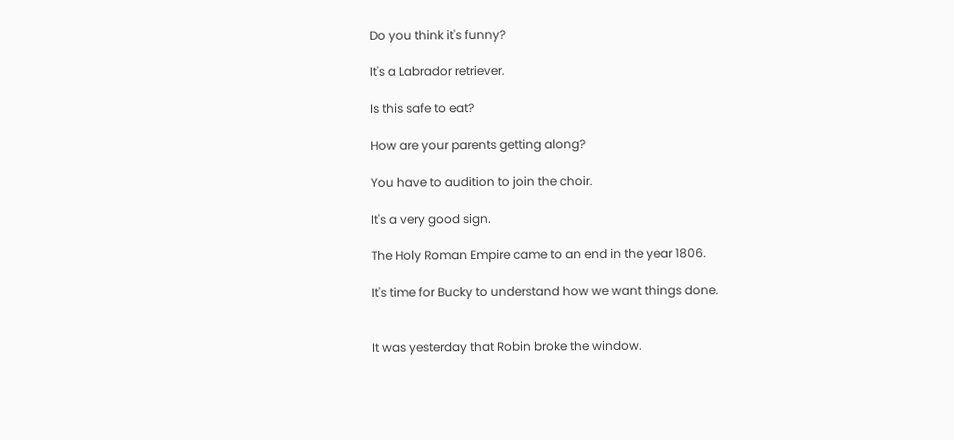Do you think it's funny?

It's a Labrador retriever.

Is this safe to eat?

How are your parents getting along?

You have to audition to join the choir.

It's a very good sign.

The Holy Roman Empire came to an end in the year 1806.

It's time for Bucky to understand how we want things done.


It was yesterday that Robin broke the window.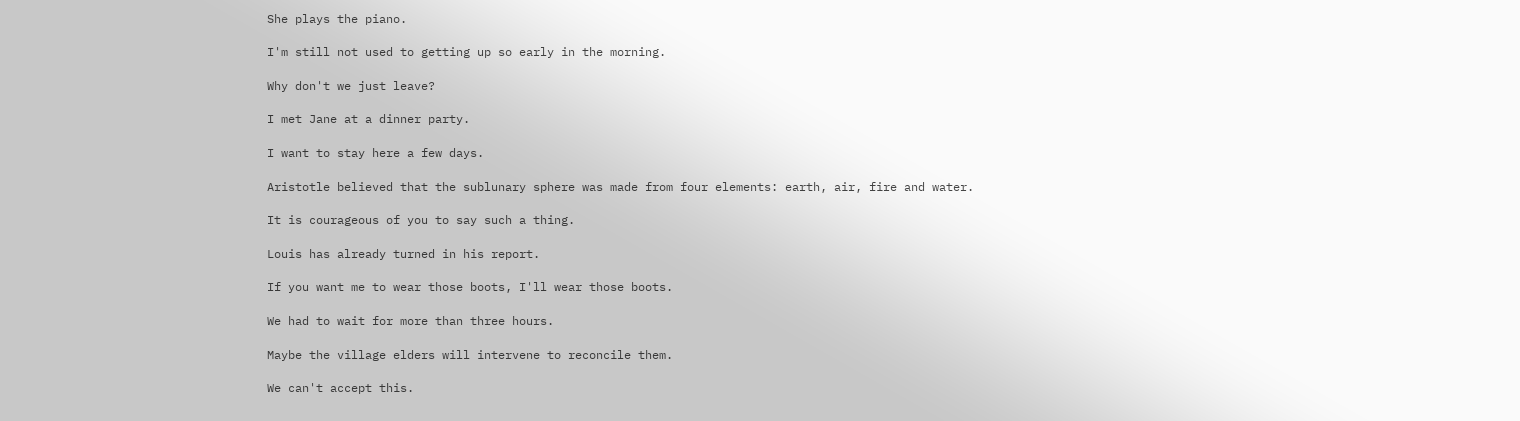She plays the piano.

I'm still not used to getting up so early in the morning.

Why don't we just leave?

I met Jane at a dinner party.

I want to stay here a few days.

Aristotle believed that the sublunary sphere was made from four elements: earth, air, fire and water.

It is courageous of you to say such a thing.

Louis has already turned in his report.

If you want me to wear those boots, I'll wear those boots.

We had to wait for more than three hours.

Maybe the village elders will intervene to reconcile them.

We can't accept this.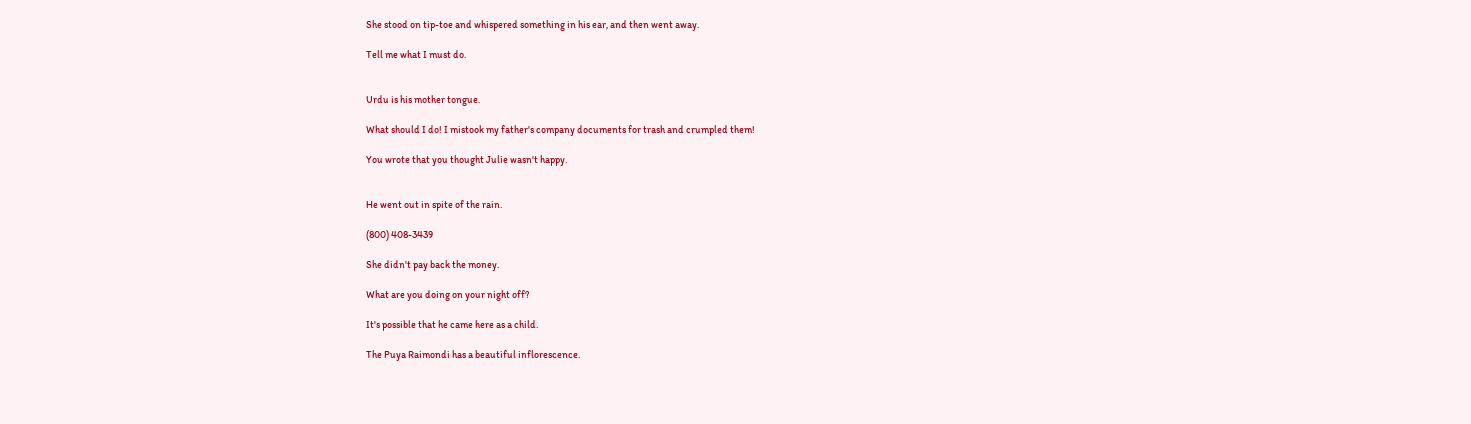She stood on tip-toe and whispered something in his ear, and then went away.

Tell me what I must do.


Urdu is his mother tongue.

What should I do! I mistook my father's company documents for trash and crumpled them!

You wrote that you thought Julie wasn't happy.


He went out in spite of the rain.

(800) 408-3439

She didn't pay back the money.

What are you doing on your night off?

It's possible that he came here as a child.

The Puya Raimondi has a beautiful inflorescence.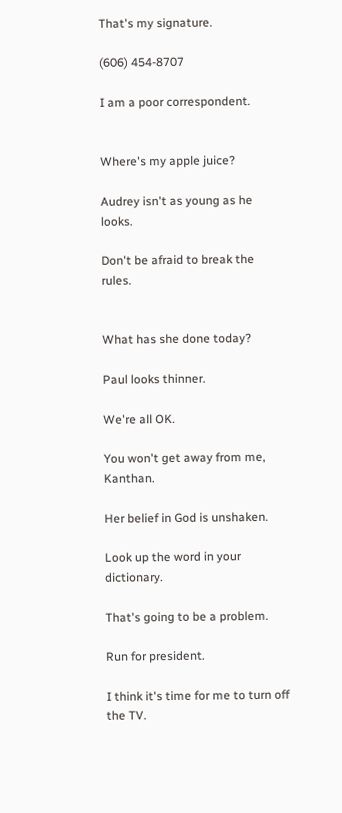That's my signature.

(606) 454-8707

I am a poor correspondent.


Where's my apple juice?

Audrey isn't as young as he looks.

Don't be afraid to break the rules.


What has she done today?

Paul looks thinner.

We're all OK.

You won't get away from me, Kanthan.

Her belief in God is unshaken.

Look up the word in your dictionary.

That's going to be a problem.

Run for president.

I think it's time for me to turn off the TV.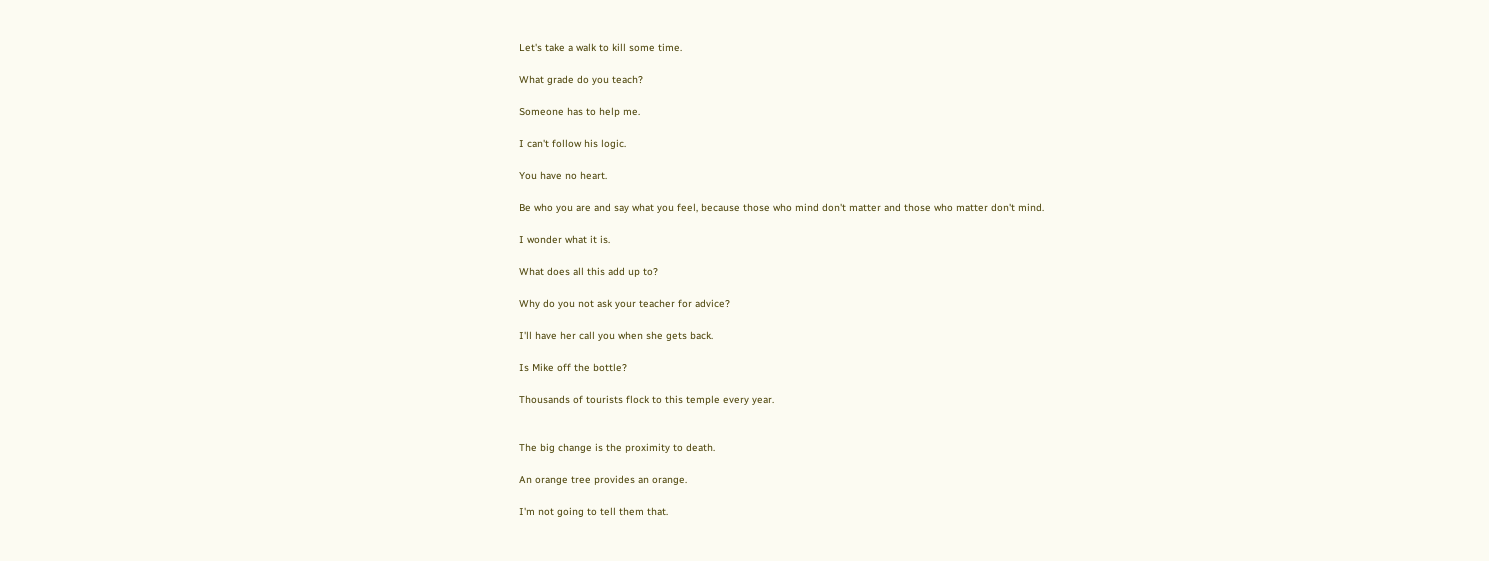Let's take a walk to kill some time.

What grade do you teach?

Someone has to help me.

I can't follow his logic.

You have no heart.

Be who you are and say what you feel, because those who mind don't matter and those who matter don't mind.

I wonder what it is.

What does all this add up to?

Why do you not ask your teacher for advice?

I'll have her call you when she gets back.

Is Mike off the bottle?

Thousands of tourists flock to this temple every year.


The big change is the proximity to death.

An orange tree provides an orange.

I'm not going to tell them that.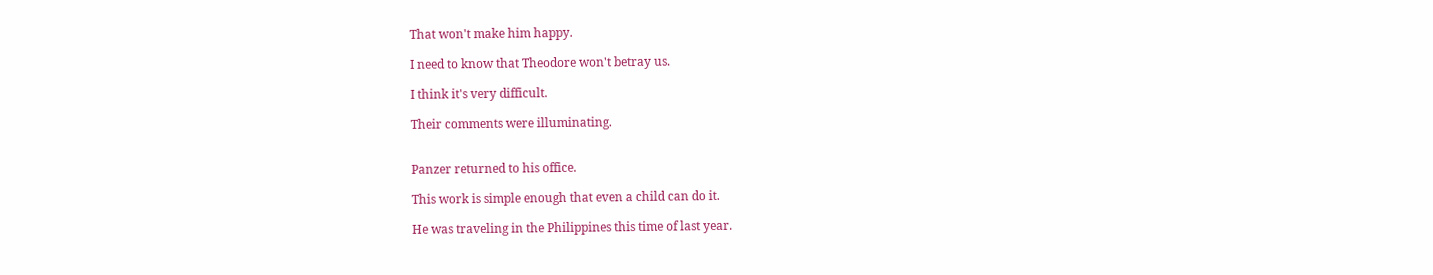That won't make him happy.

I need to know that Theodore won't betray us.

I think it's very difficult.

Their comments were illuminating.


Panzer returned to his office.

This work is simple enough that even a child can do it.

He was traveling in the Philippines this time of last year.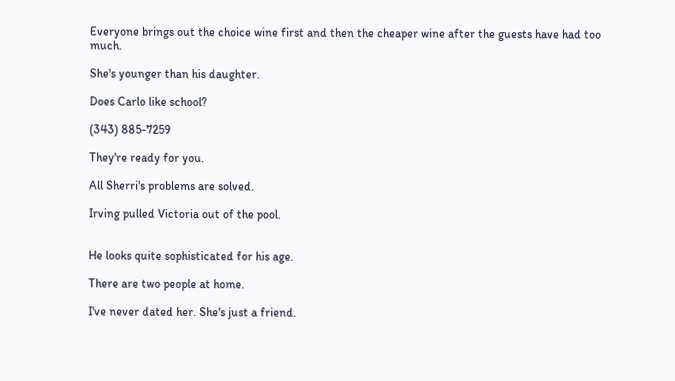Everyone brings out the choice wine first and then the cheaper wine after the guests have had too much.

She's younger than his daughter.

Does Carlo like school?

(343) 885-7259

They're ready for you.

All Sherri's problems are solved.

Irving pulled Victoria out of the pool.


He looks quite sophisticated for his age.

There are two people at home.

I've never dated her. She's just a friend.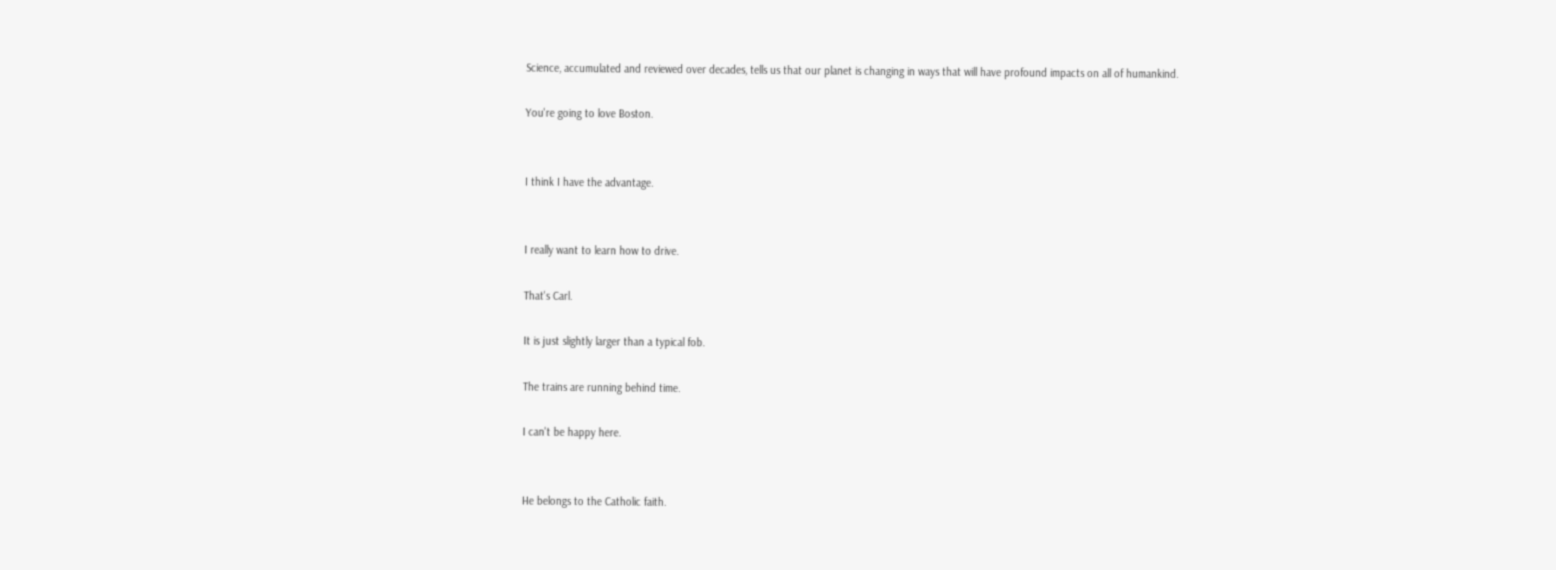Science, accumulated and reviewed over decades, tells us that our planet is changing in ways that will have profound impacts on all of humankind.

You're going to love Boston.


I think I have the advantage.


I really want to learn how to drive.

That's Carl.

It is just slightly larger than a typical fob.

The trains are running behind time.

I can't be happy here.


He belongs to the Catholic faith.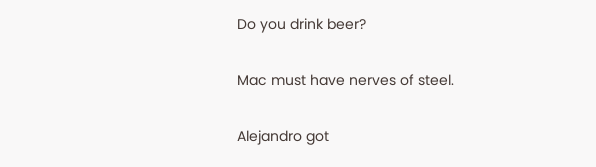Do you drink beer?

Mac must have nerves of steel.

Alejandro got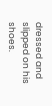dressed and slipped on his shoes.